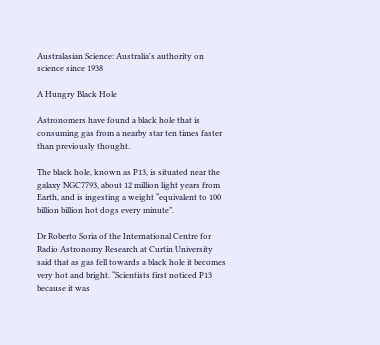Australasian Science: Australia's authority on science since 1938

A Hungry Black Hole

Astronomers have found a black hole that is consuming gas from a nearby star ten times faster than previously thought.

The black hole, known as P13, is situated near the galaxy NGC7793, about 12 million light years from Earth, and is ingesting a weight “equivalent to 100 billion billion hot dogs every minute”.

Dr Roberto Soria of the International Centre for Radio Astronomy Research at Curtin University said that as gas fell towards a black hole it becomes very hot and bright. “Scientists first noticed P13 because it was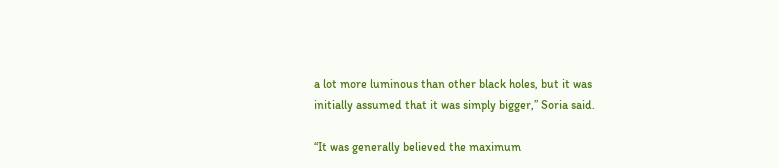a lot more luminous than other black holes, but it was initially assumed that it was simply bigger,” Soria said.

“It was generally believed the maximum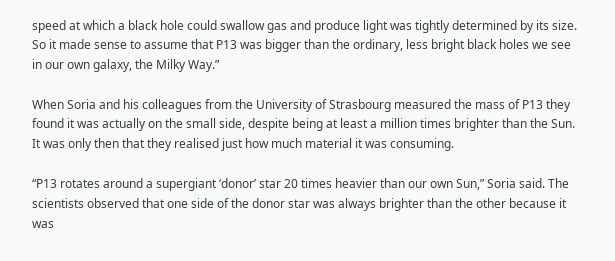speed at which a black hole could swallow gas and produce light was tightly determined by its size. So it made sense to assume that P13 was bigger than the ordinary, less bright black holes we see in our own galaxy, the Milky Way.”

When Soria and his colleagues from the University of Strasbourg measured the mass of P13 they found it was actually on the small side, despite being at least a million times brighter than the Sun. It was only then that they realised just how much material it was consuming.

“P13 rotates around a supergiant ‘donor’ star 20 times heavier than our own Sun,” Soria said. The scientists observed that one side of the donor star was always brighter than the other because it was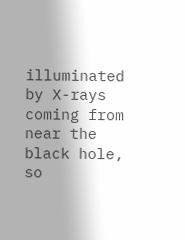illuminated by X-rays coming from near the black hole, so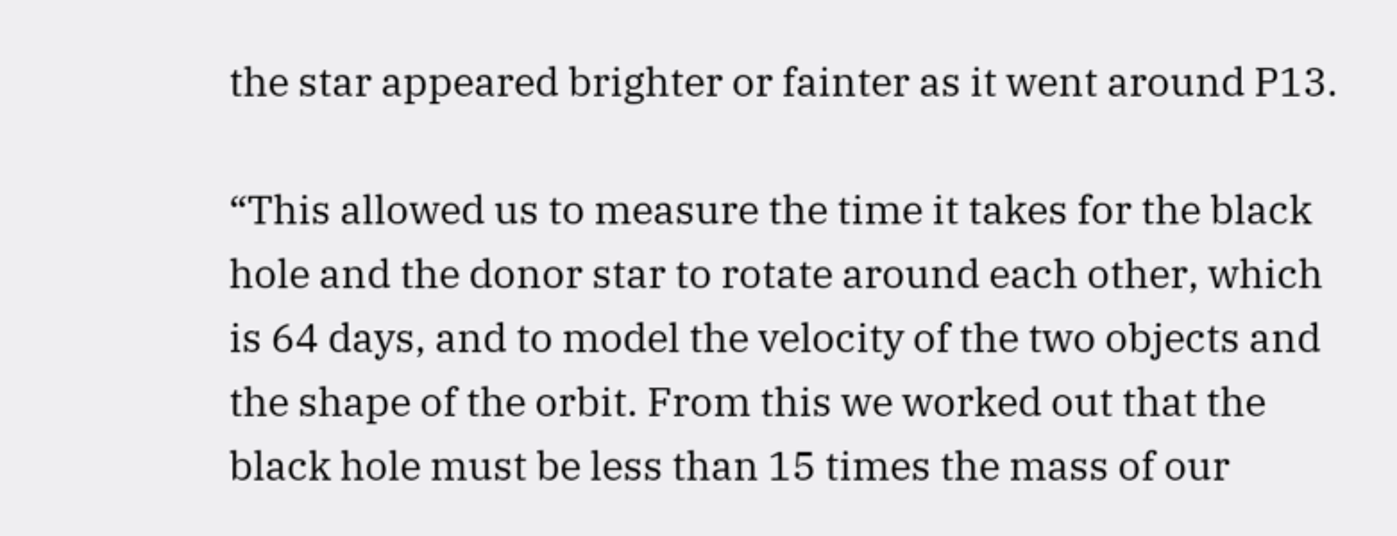the star appeared brighter or fainter as it went around P13.

“This allowed us to measure the time it takes for the black hole and the donor star to rotate around each other, which is 64 days, and to model the velocity of the two objects and the shape of the orbit. From this we worked out that the black hole must be less than 15 times the mass of our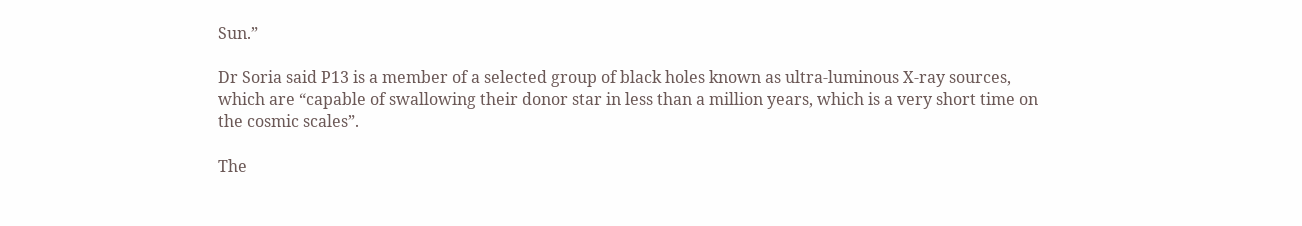Sun.”

Dr Soria said P13 is a member of a selected group of black holes known as ultra-luminous X-ray sources, which are “capable of swallowing their donor star in less than a million years, which is a very short time on the cosmic scales”.

The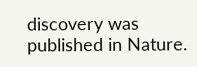discovery was published in Nature.